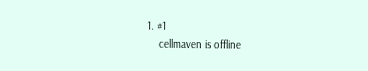1. #1
    cellmaven is offline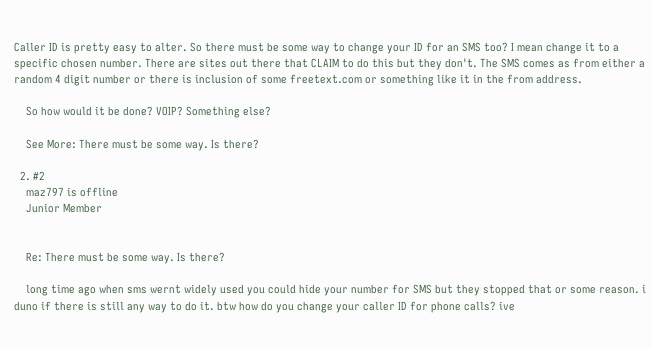Caller ID is pretty easy to alter. So there must be some way to change your ID for an SMS too? I mean change it to a specific chosen number. There are sites out there that CLAIM to do this but they don't. The SMS comes as from either a random 4 digit number or there is inclusion of some freetext.com or something like it in the from address.

    So how would it be done? VOIP? Something else?

    See More: There must be some way. Is there?

  2. #2
    maz797 is offline
    Junior Member


    Re: There must be some way. Is there?

    long time ago when sms wernt widely used you could hide your number for SMS but they stopped that or some reason. i duno if there is still any way to do it. btw how do you change your caller ID for phone calls? ive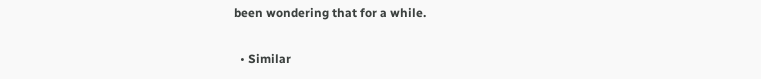been wondering that for a while.

  • Similar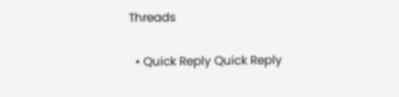Threads

  • Quick Reply Quick Reply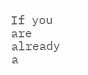If you are already a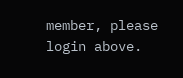member, please login above.